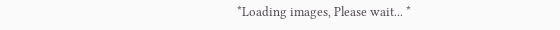*Loading images, Please wait... *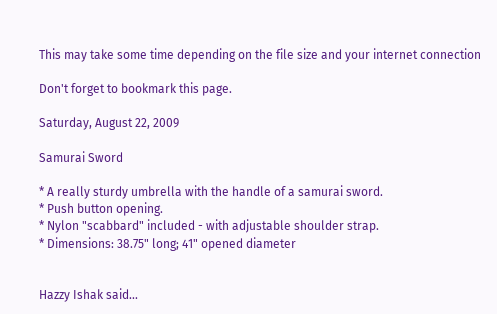This may take some time depending on the file size and your internet connection

Don't forget to bookmark this page.

Saturday, August 22, 2009

Samurai Sword

* A really sturdy umbrella with the handle of a samurai sword.
* Push button opening.
* Nylon "scabbard" included - with adjustable shoulder strap.
* Dimensions: 38.75" long; 41" opened diameter


Hazzy Ishak said...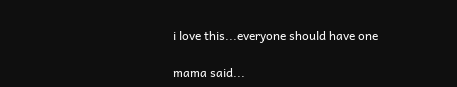i love this...everyone should have one

mama said...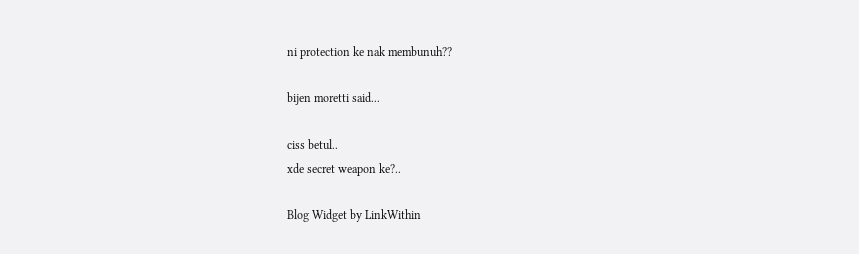ni protection ke nak membunuh??

bijen moretti said...

ciss betul..
xde secret weapon ke?..

Blog Widget by LinkWithin